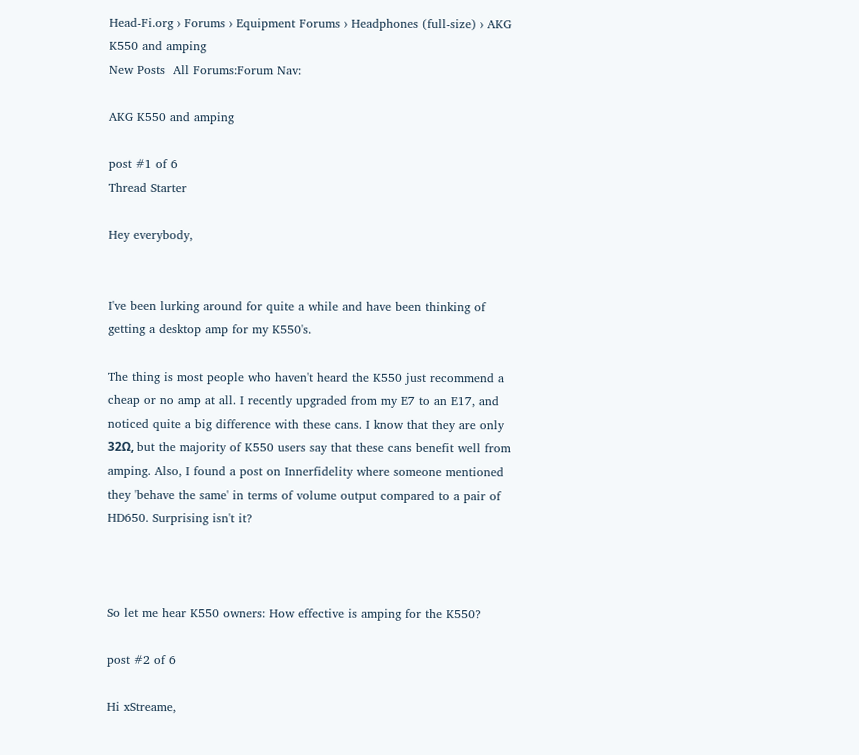Head-Fi.org › Forums › Equipment Forums › Headphones (full-size) › AKG K550 and amping
New Posts  All Forums:Forum Nav:

AKG K550 and amping

post #1 of 6
Thread Starter

Hey everybody,


I've been lurking around for quite a while and have been thinking of getting a desktop amp for my K550's.

The thing is most people who haven't heard the K550 just recommend a cheap or no amp at all. I recently upgraded from my E7 to an E17, and noticed quite a big difference with these cans. I know that they are only 32Ω, but the majority of K550 users say that these cans benefit well from amping. Also, I found a post on Innerfidelity where someone mentioned they 'behave the same' in terms of volume output compared to a pair of HD650. Surprising isn't it?



So let me hear K550 owners: How effective is amping for the K550?

post #2 of 6

Hi xStreame,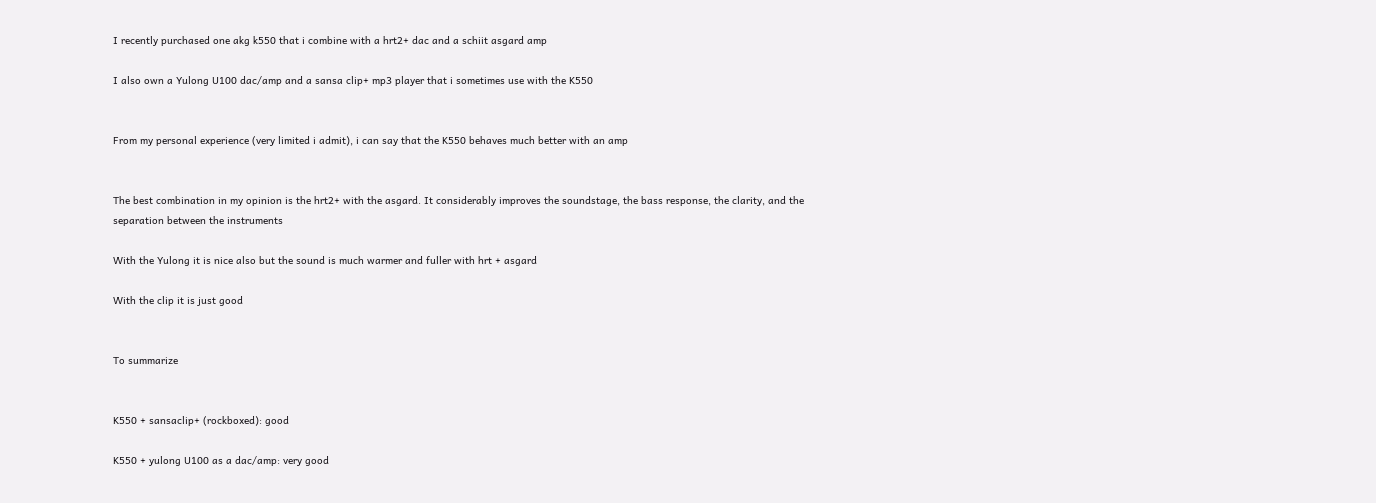I recently purchased one akg k550 that i combine with a hrt2+ dac and a schiit asgard amp

I also own a Yulong U100 dac/amp and a sansa clip+ mp3 player that i sometimes use with the K550


From my personal experience (very limited i admit), i can say that the K550 behaves much better with an amp


The best combination in my opinion is the hrt2+ with the asgard. It considerably improves the soundstage, the bass response, the clarity, and the separation between the instruments

With the Yulong it is nice also but the sound is much warmer and fuller with hrt + asgard

With the clip it is just good


To summarize


K550 + sansaclip+ (rockboxed): good

K550 + yulong U100 as a dac/amp: very good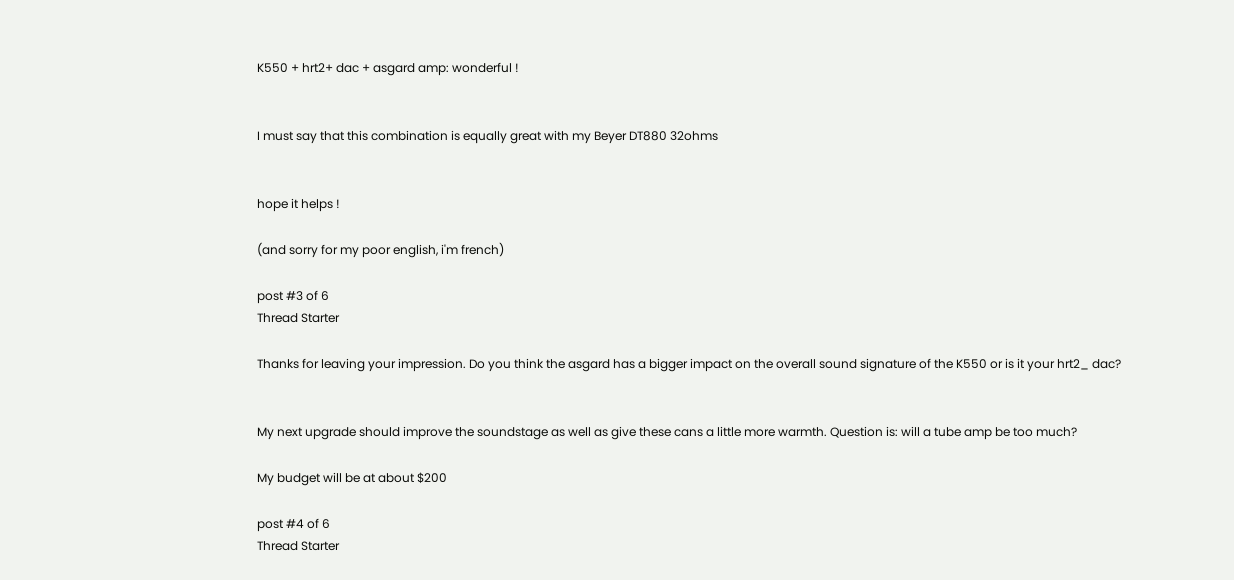K550 + hrt2+ dac + asgard amp: wonderful !


I must say that this combination is equally great with my Beyer DT880 32ohms


hope it helps !

(and sorry for my poor english, i'm french)

post #3 of 6
Thread Starter

Thanks for leaving your impression. Do you think the asgard has a bigger impact on the overall sound signature of the K550 or is it your hrt2_ dac?


My next upgrade should improve the soundstage as well as give these cans a little more warmth. Question is: will a tube amp be too much?

My budget will be at about $200

post #4 of 6
Thread Starter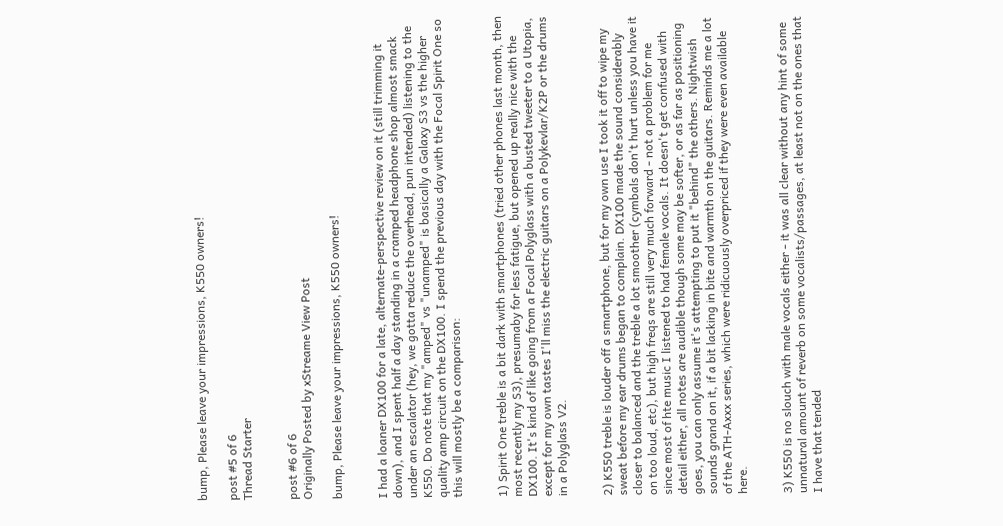bump, Please leave your impressions, K550 owners!

post #5 of 6
Thread Starter


post #6 of 6
Originally Posted by xStreame View Post

bump, Please leave your impressions, K550 owners!


I had a loaner DX100 for a late, alternate-perspective review on it (still trimming it down), and I spent half a day standing in a cramped headphone shop almost smack under an escalator (hey, we gotta reduce the overhead, pun intended) listening to the K550. Do note that my "amped" vs "unamped" is basically a Galaxy S3 vs the higher quality amp circuit on the DX100. I spend the previous day with the Focal Spirit One so this will mostly be a comparison:


1) Spirit One treble is a bit dark with smartphones (tried other phones last month, then most recently my S3), presumaby for less fatigue, but opened up really nice with the DX100. It's kind of like going from a Focal Polyglass with a busted tweeter to a Utopia, except for my own tastes I'll miss the electric guitars on a Polykevlar/K2P or the drums in a Polyglass V2.


2) K550 treble is louder off a smartphone, but for my own use I took it off to wipe my sweat before my ear drums began to complain. DX100 made the sound considerably closer to balanced and the treble a lot smoother (cymbals don't hurt unless you have it on too loud, etc), but high freqs are still very much forward - not a problem for me since most of hte music I listened to had female vocals. It doesn't get confused with detail either, all notes are audible though some may be softer, or as far as positioning goes, you can only assume it's attempting to put it "behind" the others. Nightwish sounds grand on it, if a bit lacking in bite and warmth on the guitars. Reminds me a lot of the ATH-Axxx series, which were ridicuously overpriced if they were even available here.


3) K550 is no slouch with male vocals either - it was all clear without any hint of some unnatural amount of reverb on some vocalists/passages, at least not on the ones that I have that tended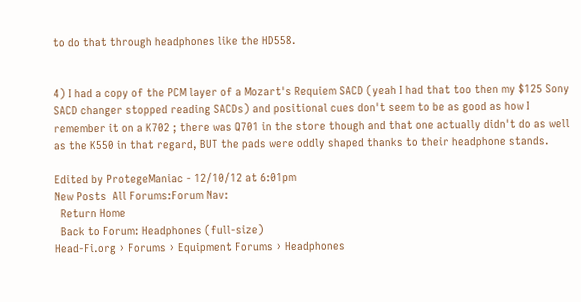to do that through headphones like the HD558.


4) I had a copy of the PCM layer of a Mozart's Requiem SACD (yeah I had that too then my $125 Sony SACD changer stopped reading SACDs) and positional cues don't seem to be as good as how I remember it on a K702 ; there was Q701 in the store though and that one actually didn't do as well as the K550 in that regard, BUT the pads were oddly shaped thanks to their headphone stands.

Edited by ProtegeManiac - 12/10/12 at 6:01pm
New Posts  All Forums:Forum Nav:
  Return Home
  Back to Forum: Headphones (full-size)
Head-Fi.org › Forums › Equipment Forums › Headphones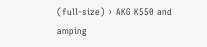(full-size) › AKG K550 and amping